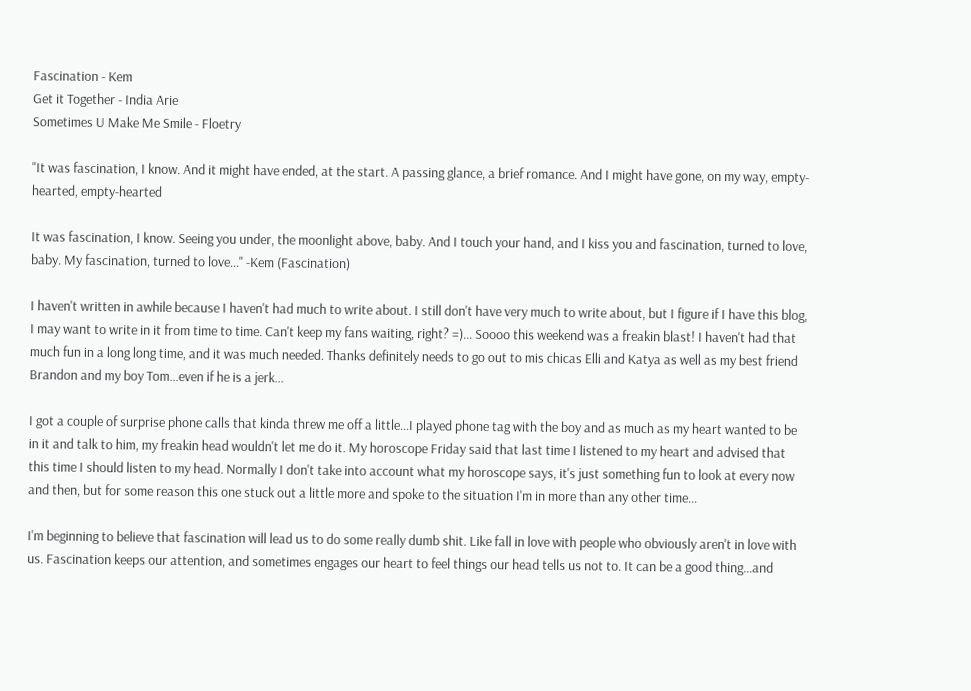Fascination - Kem
Get it Together - India Arie
Sometimes U Make Me Smile - Floetry

"It was fascination, I know. And it might have ended, at the start. A passing glance, a brief romance. And I might have gone, on my way, empty-hearted, empty-hearted

It was fascination, I know. Seeing you under, the moonlight above, baby. And I touch your hand, and I kiss you and fascination, turned to love, baby. My fascination, turned to love..." -Kem (Fascination)

I haven't written in awhile because I haven't had much to write about. I still don't have very much to write about, but I figure if I have this blog, I may want to write in it from time to time. Can't keep my fans waiting, right? =)... Soooo this weekend was a freakin blast! I haven't had that much fun in a long long time, and it was much needed. Thanks definitely needs to go out to mis chicas Elli and Katya as well as my best friend Brandon and my boy Tom...even if he is a jerk...

I got a couple of surprise phone calls that kinda threw me off a little...I played phone tag with the boy and as much as my heart wanted to be in it and talk to him, my freakin head wouldn't let me do it. My horoscope Friday said that last time I listened to my heart and advised that this time I should listen to my head. Normally I don't take into account what my horoscope says, it's just something fun to look at every now and then, but for some reason this one stuck out a little more and spoke to the situation I'm in more than any other time...

I'm beginning to believe that fascination will lead us to do some really dumb shit. Like fall in love with people who obviously aren't in love with us. Fascination keeps our attention, and sometimes engages our heart to feel things our head tells us not to. It can be a good thing...and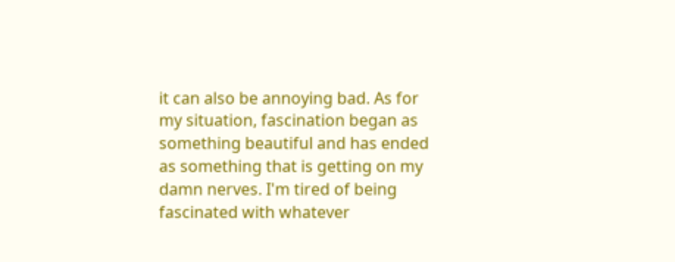it can also be annoying bad. As for my situation, fascination began as something beautiful and has ended as something that is getting on my damn nerves. I'm tired of being fascinated with whatever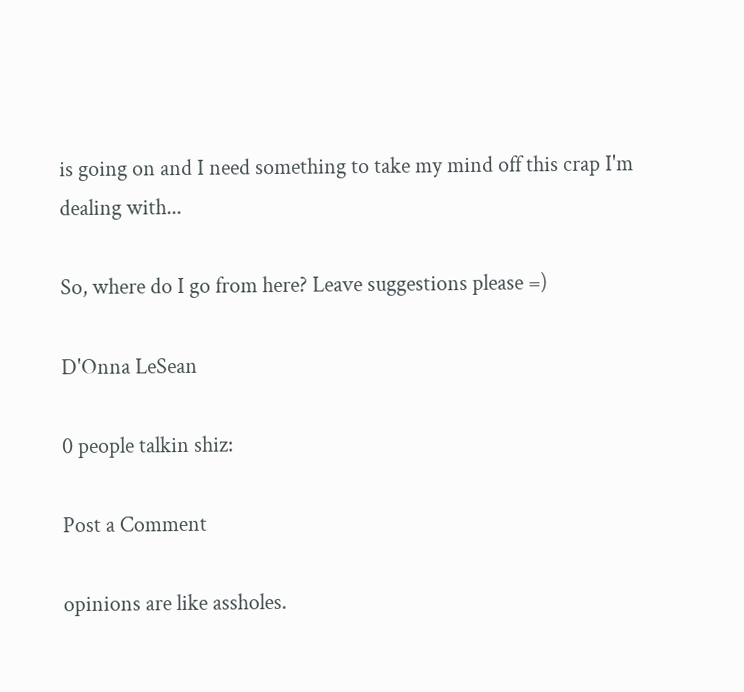is going on and I need something to take my mind off this crap I'm dealing with...

So, where do I go from here? Leave suggestions please =)

D'Onna LeSean

0 people talkin shiz:

Post a Comment

opinions are like assholes.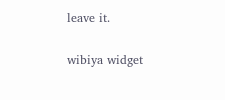leave it.

wibiya widget